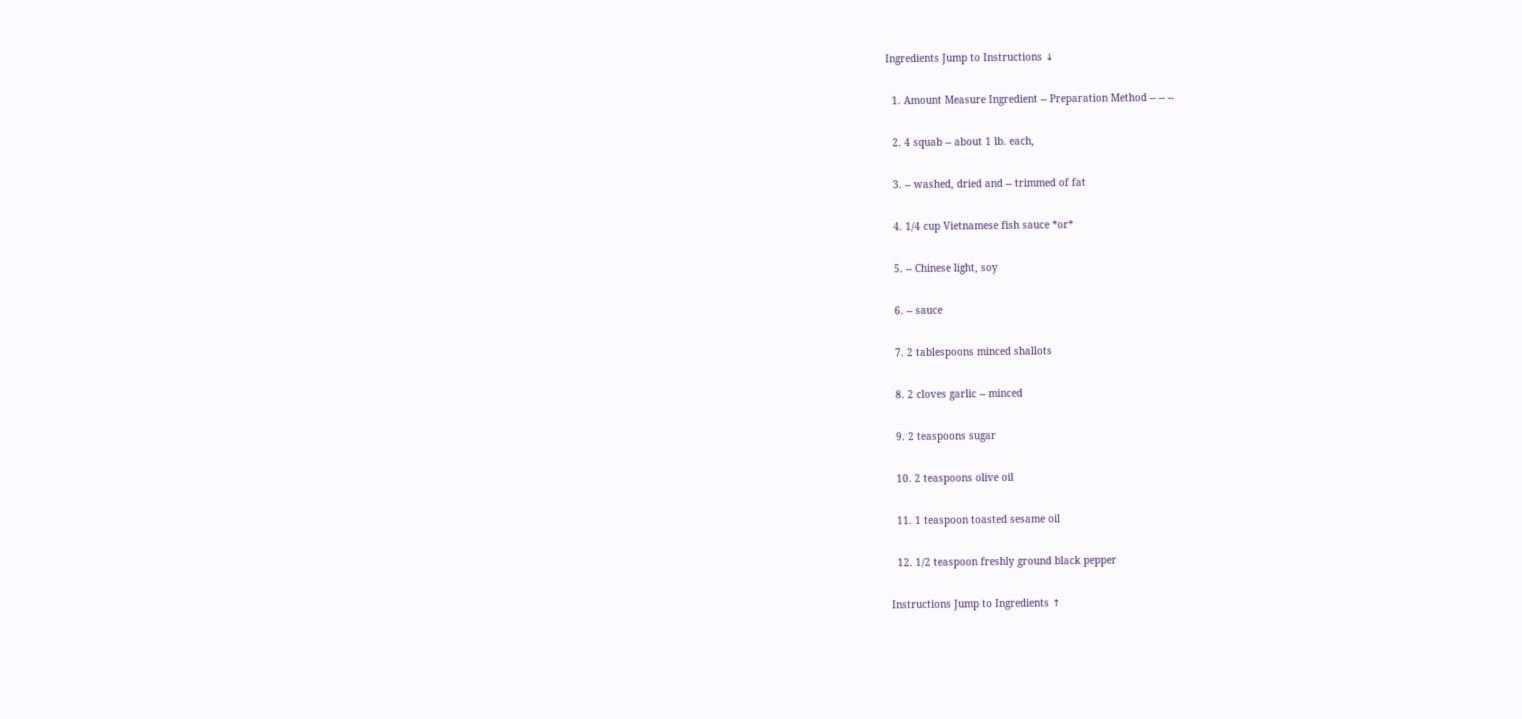Ingredients Jump to Instructions ↓

  1. Amount Measure Ingredient -- Preparation Method -- -- --

  2. 4 squab -- about 1 lb. each,

  3. -- washed, dried and -- trimmed of fat

  4. 1/4 cup Vietnamese fish sauce *or*

  5. -- Chinese light, soy

  6. -- sauce

  7. 2 tablespoons minced shallots

  8. 2 cloves garlic -- minced

  9. 2 teaspoons sugar

  10. 2 teaspoons olive oil

  11. 1 teaspoon toasted sesame oil

  12. 1/2 teaspoon freshly ground black pepper

Instructions Jump to Ingredients ↑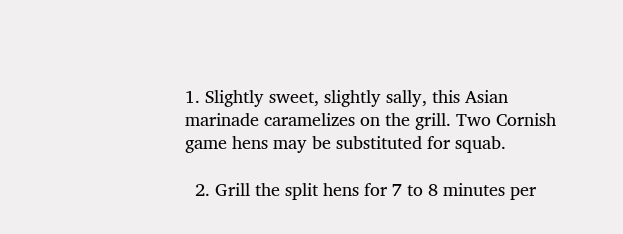1. Slightly sweet, slightly sally, this Asian marinade caramelizes on the grill. Two Cornish game hens may be substituted for squab.

  2. Grill the split hens for 7 to 8 minutes per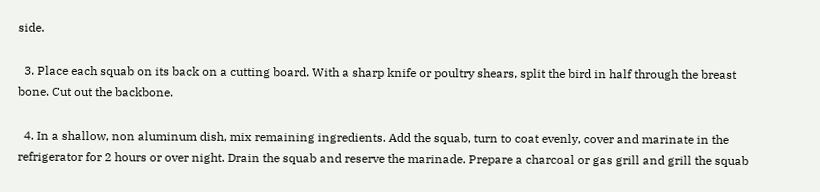side.

  3. Place each squab on its back on a cutting board. With a sharp knife or poultry shears, split the bird in half through the breast bone. Cut out the backbone.

  4. In a shallow, non aluminum dish, mix remaining ingredients. Add the squab, turn to coat evenly, cover and marinate in the refrigerator for 2 hours or over night. Drain the squab and reserve the marinade. Prepare a charcoal or gas grill and grill the squab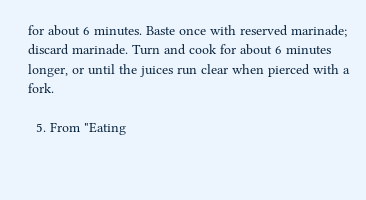for about 6 minutes. Baste once with reserved marinade; discard marinade. Turn and cook for about 6 minutes longer, or until the juices run clear when pierced with a fork.

  5. From "Eating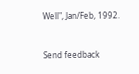Well", Jan/Feb, 1992.


Send feedback